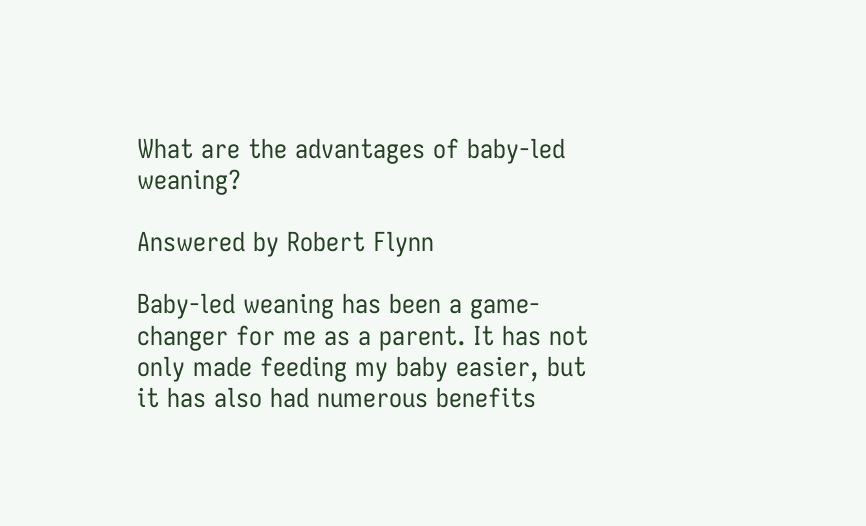What are the advantages of baby-led weaning?

Answered by Robert Flynn

Baby-led weaning has been a game-changer for me as a parent. It has not only made feeding my baby easier, but it has also had numerous benefits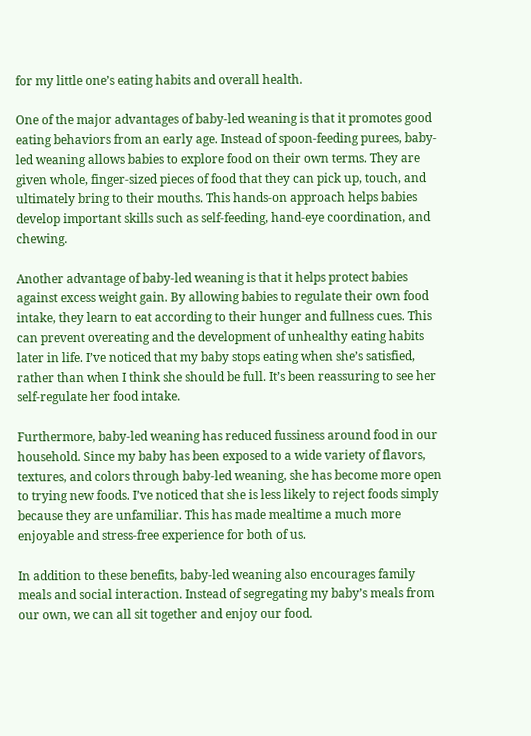for my little one’s eating habits and overall health.

One of the major advantages of baby-led weaning is that it promotes good eating behaviors from an early age. Instead of spoon-feeding purees, baby-led weaning allows babies to explore food on their own terms. They are given whole, finger-sized pieces of food that they can pick up, touch, and ultimately bring to their mouths. This hands-on approach helps babies develop important skills such as self-feeding, hand-eye coordination, and chewing.

Another advantage of baby-led weaning is that it helps protect babies against excess weight gain. By allowing babies to regulate their own food intake, they learn to eat according to their hunger and fullness cues. This can prevent overeating and the development of unhealthy eating habits later in life. I’ve noticed that my baby stops eating when she’s satisfied, rather than when I think she should be full. It’s been reassuring to see her self-regulate her food intake.

Furthermore, baby-led weaning has reduced fussiness around food in our household. Since my baby has been exposed to a wide variety of flavors, textures, and colors through baby-led weaning, she has become more open to trying new foods. I’ve noticed that she is less likely to reject foods simply because they are unfamiliar. This has made mealtime a much more enjoyable and stress-free experience for both of us.

In addition to these benefits, baby-led weaning also encourages family meals and social interaction. Instead of segregating my baby’s meals from our own, we can all sit together and enjoy our food.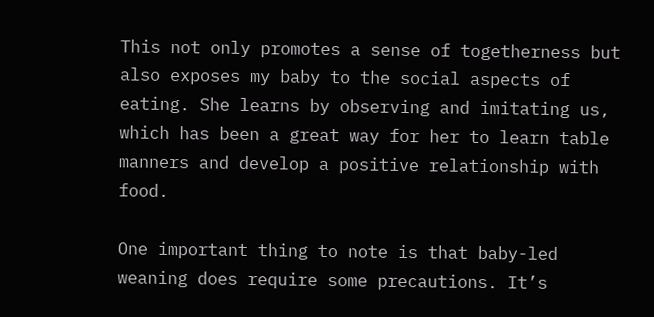This not only promotes a sense of togetherness but also exposes my baby to the social aspects of eating. She learns by observing and imitating us, which has been a great way for her to learn table manners and develop a positive relationship with food.

One important thing to note is that baby-led weaning does require some precautions. It’s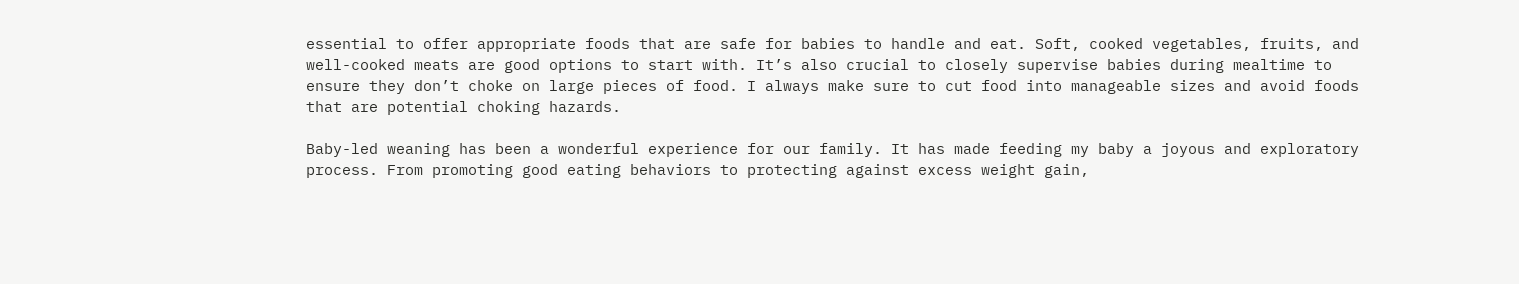essential to offer appropriate foods that are safe for babies to handle and eat. Soft, cooked vegetables, fruits, and well-cooked meats are good options to start with. It’s also crucial to closely supervise babies during mealtime to ensure they don’t choke on large pieces of food. I always make sure to cut food into manageable sizes and avoid foods that are potential choking hazards.

Baby-led weaning has been a wonderful experience for our family. It has made feeding my baby a joyous and exploratory process. From promoting good eating behaviors to protecting against excess weight gain,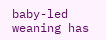baby-led weaning has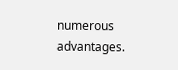numerous advantages.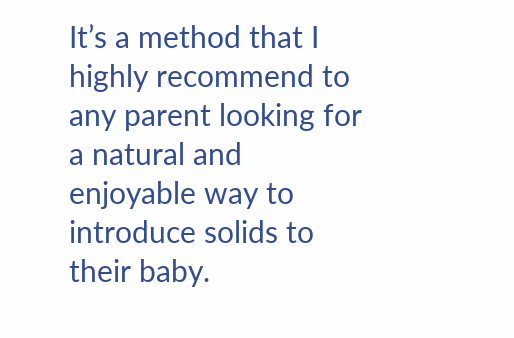It’s a method that I highly recommend to any parent looking for a natural and enjoyable way to introduce solids to their baby.